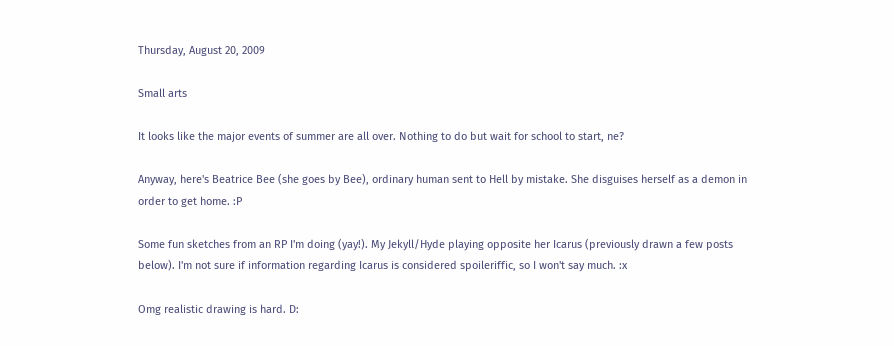Thursday, August 20, 2009

Small arts

It looks like the major events of summer are all over. Nothing to do but wait for school to start, ne?

Anyway, here's Beatrice Bee (she goes by Bee), ordinary human sent to Hell by mistake. She disguises herself as a demon in order to get home. :P

Some fun sketches from an RP I'm doing (yay!). My Jekyll/Hyde playing opposite her Icarus (previously drawn a few posts below). I'm not sure if information regarding Icarus is considered spoileriffic, so I won't say much. :x

Omg realistic drawing is hard. D: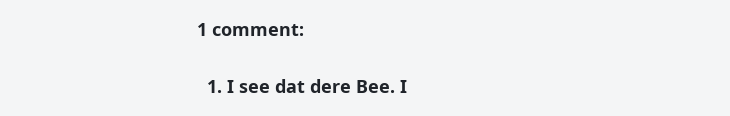1 comment:

  1. I see dat dere Bee. I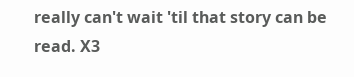really can't wait 'til that story can be read. X3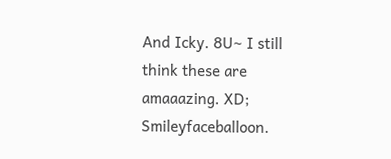And Icky. 8U~ I still think these are amaaazing. XD; Smileyfaceballoon.